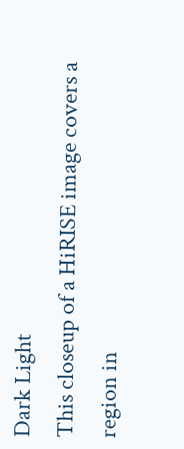Dark Light
This closeup of a HiRISE image covers a region in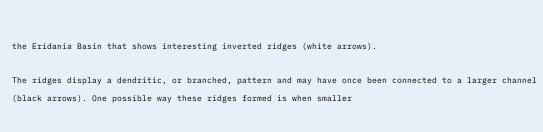the Eridania Basin that shows interesting inverted ridges (white arrows).

The ridges display a dendritic, or branched, pattern and may have once been connected to a larger channel (black arrows). One possible way these ridges formed is when smaller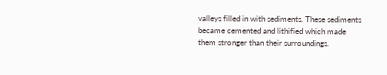valleys filled in with sediments. These sediments became cemented and lithified which made them stronger than their surroundings.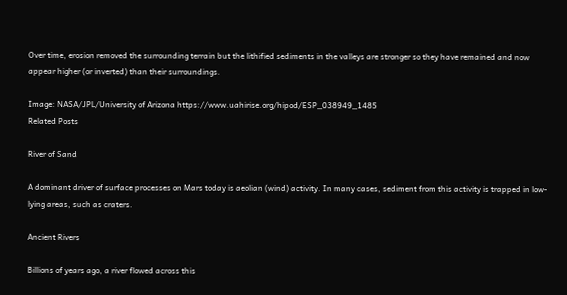Over time, erosion removed the surrounding terrain but the lithified sediments in the valleys are stronger so they have remained and now appear higher (or inverted) than their surroundings.

Image: NASA/JPL/University of Arizona https://www.uahirise.org/hipod/ESP_038949_1485
Related Posts

River of Sand

A dominant driver of surface processes on Mars today is aeolian (wind) activity. In many cases, sediment from this activity is trapped in low-lying areas, such as craters.

Ancient Rivers

Billions of years ago, a river flowed across this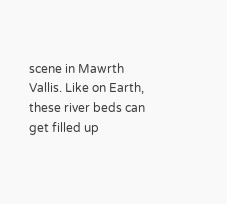scene in Mawrth Vallis. Like on Earth, these river beds can get filled up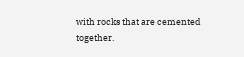with rocks that are cemented together.